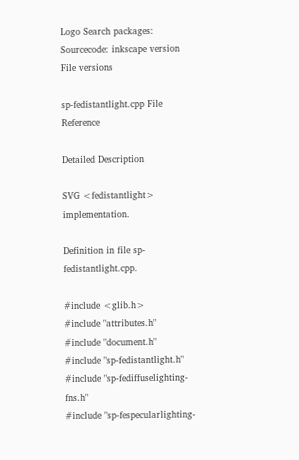Logo Search packages:
Sourcecode: inkscape version File versions

sp-fedistantlight.cpp File Reference

Detailed Description

SVG <fedistantlight> implementation.

Definition in file sp-fedistantlight.cpp.

#include <glib.h>
#include "attributes.h"
#include "document.h"
#include "sp-fedistantlight.h"
#include "sp-fediffuselighting-fns.h"
#include "sp-fespecularlighting-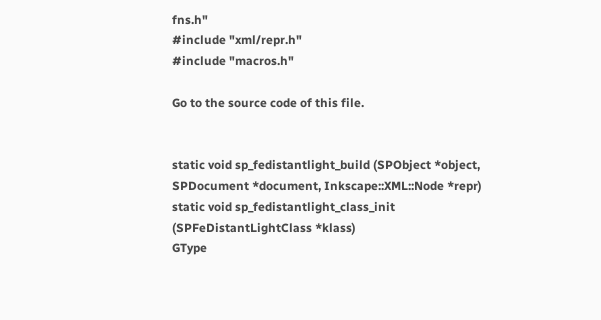fns.h"
#include "xml/repr.h"
#include "macros.h"

Go to the source code of this file.


static void sp_fedistantlight_build (SPObject *object, SPDocument *document, Inkscape::XML::Node *repr)
static void sp_fedistantlight_class_init (SPFeDistantLightClass *klass)
GType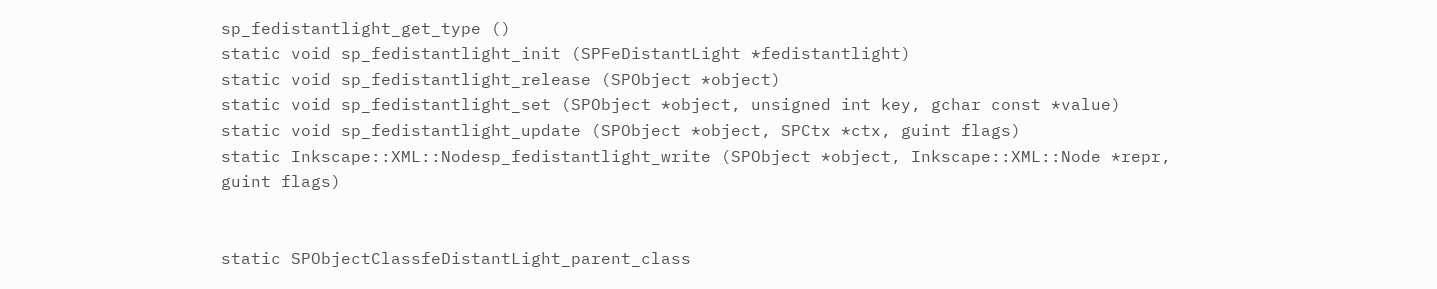sp_fedistantlight_get_type ()
static void sp_fedistantlight_init (SPFeDistantLight *fedistantlight)
static void sp_fedistantlight_release (SPObject *object)
static void sp_fedistantlight_set (SPObject *object, unsigned int key, gchar const *value)
static void sp_fedistantlight_update (SPObject *object, SPCtx *ctx, guint flags)
static Inkscape::XML::Nodesp_fedistantlight_write (SPObject *object, Inkscape::XML::Node *repr, guint flags)


static SPObjectClassfeDistantLight_parent_class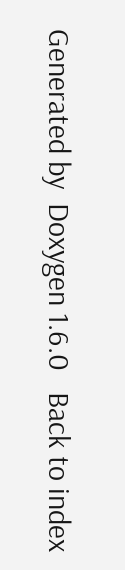Generated by  Doxygen 1.6.0   Back to index